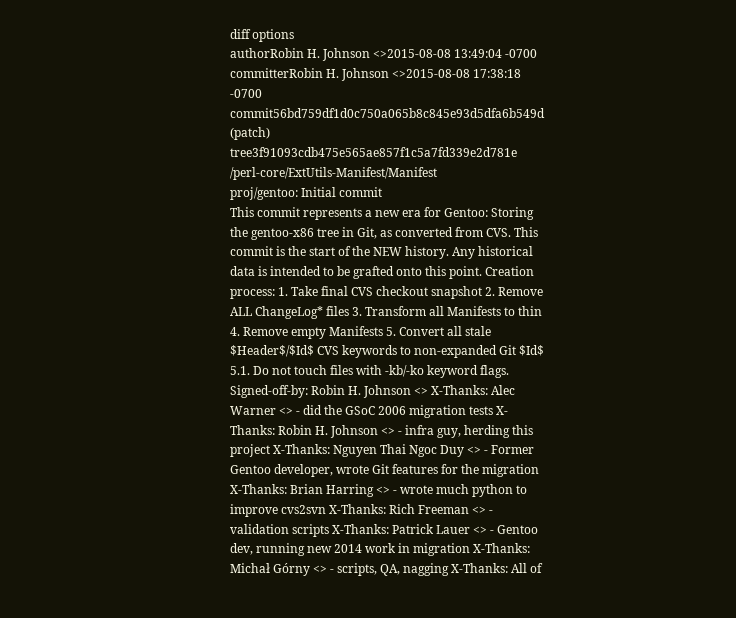diff options
authorRobin H. Johnson <>2015-08-08 13:49:04 -0700
committerRobin H. Johnson <>2015-08-08 17:38:18 -0700
commit56bd759df1d0c750a065b8c845e93d5dfa6b549d (patch)
tree3f91093cdb475e565ae857f1c5a7fd339e2d781e /perl-core/ExtUtils-Manifest/Manifest
proj/gentoo: Initial commit
This commit represents a new era for Gentoo: Storing the gentoo-x86 tree in Git, as converted from CVS. This commit is the start of the NEW history. Any historical data is intended to be grafted onto this point. Creation process: 1. Take final CVS checkout snapshot 2. Remove ALL ChangeLog* files 3. Transform all Manifests to thin 4. Remove empty Manifests 5. Convert all stale $Header$/$Id$ CVS keywords to non-expanded Git $Id$ 5.1. Do not touch files with -kb/-ko keyword flags. Signed-off-by: Robin H. Johnson <> X-Thanks: Alec Warner <> - did the GSoC 2006 migration tests X-Thanks: Robin H. Johnson <> - infra guy, herding this project X-Thanks: Nguyen Thai Ngoc Duy <> - Former Gentoo developer, wrote Git features for the migration X-Thanks: Brian Harring <> - wrote much python to improve cvs2svn X-Thanks: Rich Freeman <> - validation scripts X-Thanks: Patrick Lauer <> - Gentoo dev, running new 2014 work in migration X-Thanks: Michał Górny <> - scripts, QA, nagging X-Thanks: All of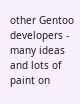other Gentoo developers - many ideas and lots of paint on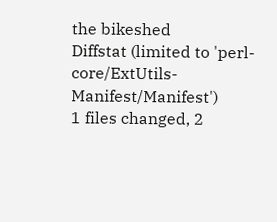the bikeshed
Diffstat (limited to 'perl-core/ExtUtils-Manifest/Manifest')
1 files changed, 2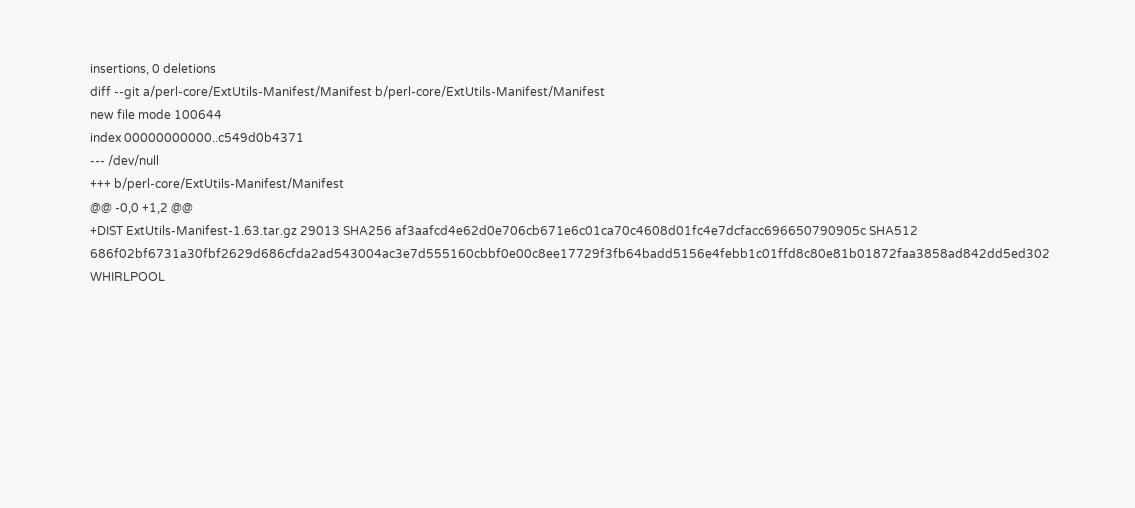insertions, 0 deletions
diff --git a/perl-core/ExtUtils-Manifest/Manifest b/perl-core/ExtUtils-Manifest/Manifest
new file mode 100644
index 00000000000..c549d0b4371
--- /dev/null
+++ b/perl-core/ExtUtils-Manifest/Manifest
@@ -0,0 +1,2 @@
+DIST ExtUtils-Manifest-1.63.tar.gz 29013 SHA256 af3aafcd4e62d0e706cb671e6c01ca70c4608d01fc4e7dcfacc696650790905c SHA512 686f02bf6731a30fbf2629d686cfda2ad543004ac3e7d555160cbbf0e00c8ee17729f3fb64badd5156e4febb1c01ffd8c80e81b01872faa3858ad842dd5ed302 WHIRLPOOL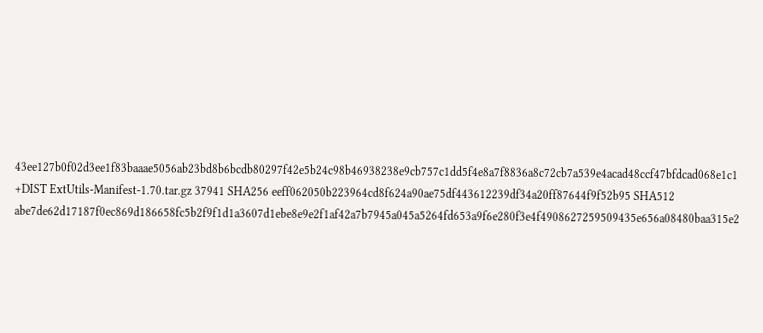43ee127b0f02d3ee1f83baaae5056ab23bd8b6bcdb80297f42e5b24c98b46938238e9cb757c1dd5f4e8a7f8836a8c72cb7a539e4acad48ccf47bfdcad068e1c1
+DIST ExtUtils-Manifest-1.70.tar.gz 37941 SHA256 eeff062050b223964cd8f624a90ae75df443612239df34a20ff87644f9f52b95 SHA512 abe7de62d17187f0ec869d186658fc5b2f9f1d1a3607d1ebe8e9e2f1af42a7b7945a045a5264fd653a9f6e280f3e4f4908627259509435e656a08480baa315e2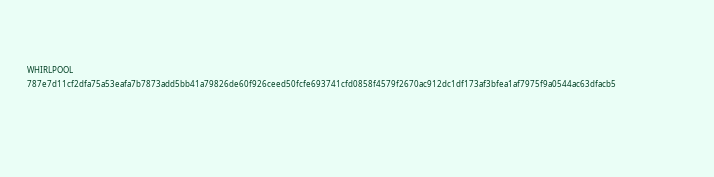WHIRLPOOL 787e7d11cf2dfa75a53eafa7b7873add5bb41a79826de60f926ceed50fcfe693741cfd0858f4579f2670ac912dc1df173af3bfea1af7975f9a0544ac63dfacb5